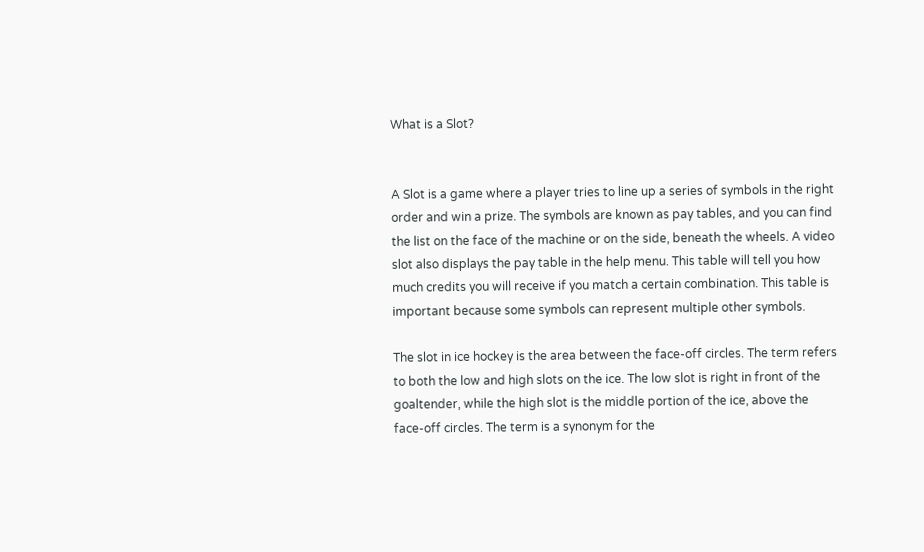What is a Slot?


A Slot is a game where a player tries to line up a series of symbols in the right order and win a prize. The symbols are known as pay tables, and you can find the list on the face of the machine or on the side, beneath the wheels. A video slot also displays the pay table in the help menu. This table will tell you how much credits you will receive if you match a certain combination. This table is important because some symbols can represent multiple other symbols.

The slot in ice hockey is the area between the face-off circles. The term refers to both the low and high slots on the ice. The low slot is right in front of the goaltender, while the high slot is the middle portion of the ice, above the face-off circles. The term is a synonym for the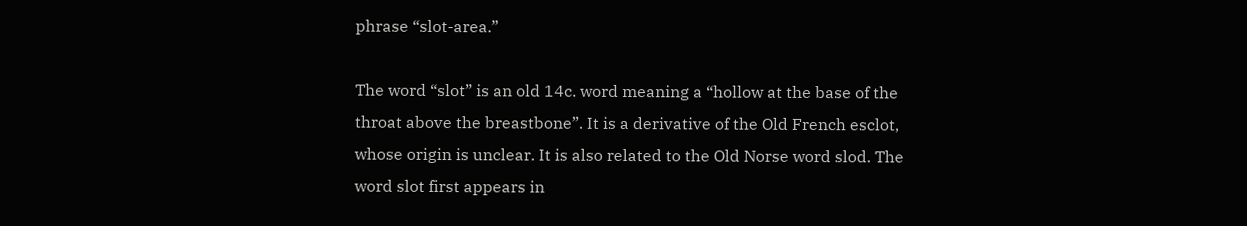phrase “slot-area.”

The word “slot” is an old 14c. word meaning a “hollow at the base of the throat above the breastbone”. It is a derivative of the Old French esclot, whose origin is unclear. It is also related to the Old Norse word slod. The word slot first appears in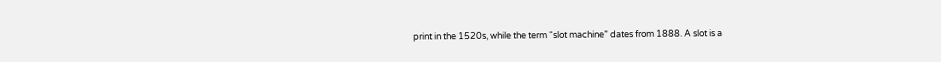print in the 1520s, while the term “slot machine” dates from 1888. A slot is a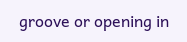groove or opening in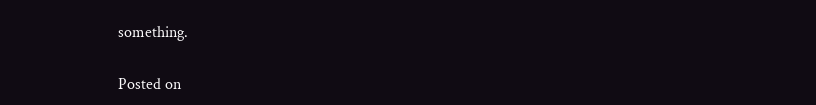something.

Posted on